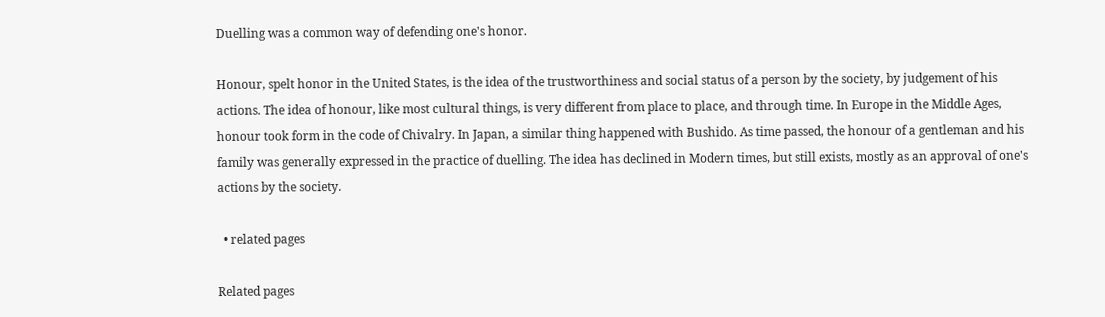Duelling was a common way of defending one's honor.

Honour, spelt honor in the United States, is the idea of the trustworthiness and social status of a person by the society, by judgement of his actions. The idea of honour, like most cultural things, is very different from place to place, and through time. In Europe in the Middle Ages, honour took form in the code of Chivalry. In Japan, a similar thing happened with Bushido. As time passed, the honour of a gentleman and his family was generally expressed in the practice of duelling. The idea has declined in Modern times, but still exists, mostly as an approval of one's actions by the society.

  • related pages

Related pages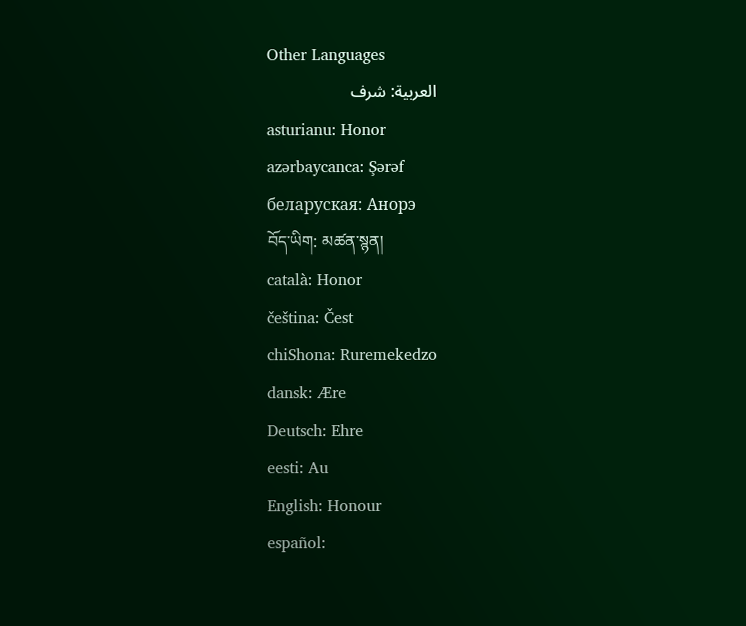Other Languages
العربية: شرف
asturianu: Honor
azərbaycanca: Şərəf
беларуская: Анорэ
བོད་ཡིག: མཚན་སྙན།
català: Honor
čeština: Čest
chiShona: Ruremekedzo
dansk: Ære
Deutsch: Ehre
eesti: Au
English: Honour
español: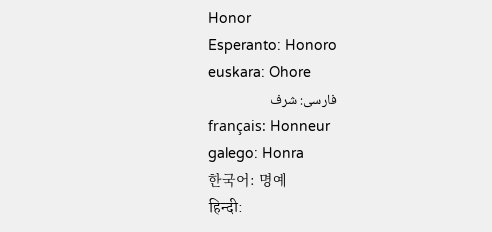Honor
Esperanto: Honoro
euskara: Ohore
فارسی: شرف
français: Honneur
galego: Honra
한국어: 명예
हिन्दी: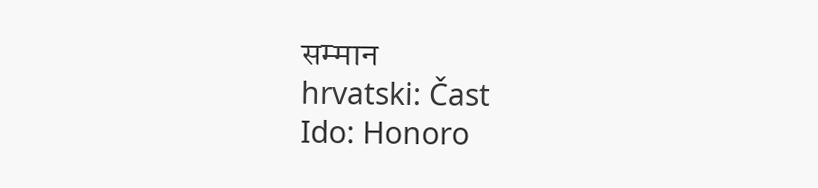सम्मान
hrvatski: Čast
Ido: Honoro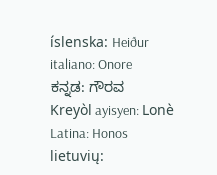íslenska: Heiður
italiano: Onore
ಕನ್ನಡ: ಗೌರವ
Kreyòl ayisyen: Lonè
Latina: Honos
lietuvių: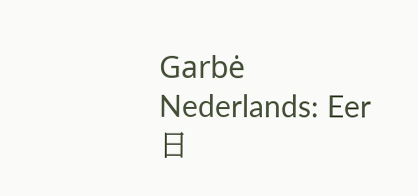Garbė
Nederlands: Eer
日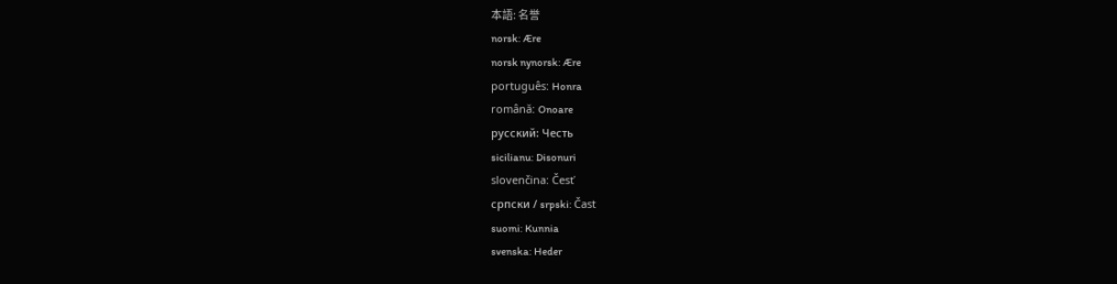本語: 名誉
norsk: Ære
norsk nynorsk: Ære
português: Honra
română: Onoare
русский: Честь
sicilianu: Disonuri
slovenčina: Česť
српски / srpski: Čast
suomi: Kunnia
svenska: Heder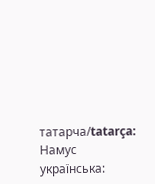татарча/tatarça: Намус
українська: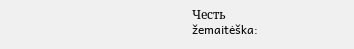Честь
žemaitėška: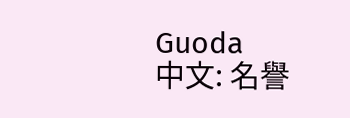Guoda
中文: 名譽